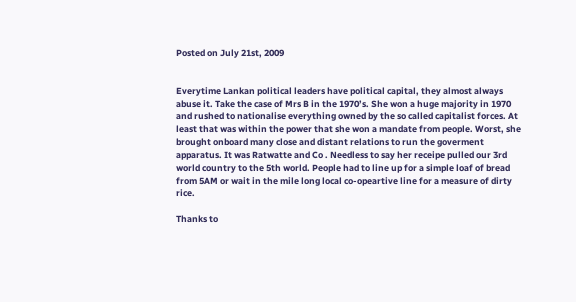Posted on July 21st, 2009


Everytime Lankan political leaders have political capital, they almost always abuse it. Take the case of Mrs B in the 1970’s. She won a huge majority in 1970 and rushed to nationalise everything owned by the so called capitalist forces. At least that was within the power that she won a mandate from people. Worst, she brought onboard many close and distant relations to run the goverment apparatus. It was Ratwatte and Co . Needless to say her receipe pulled our 3rd world country to the 5th world. People had to line up for a simple loaf of bread from 5AM or wait in the mile long local co-opeartive line for a measure of dirty rice.

Thanks to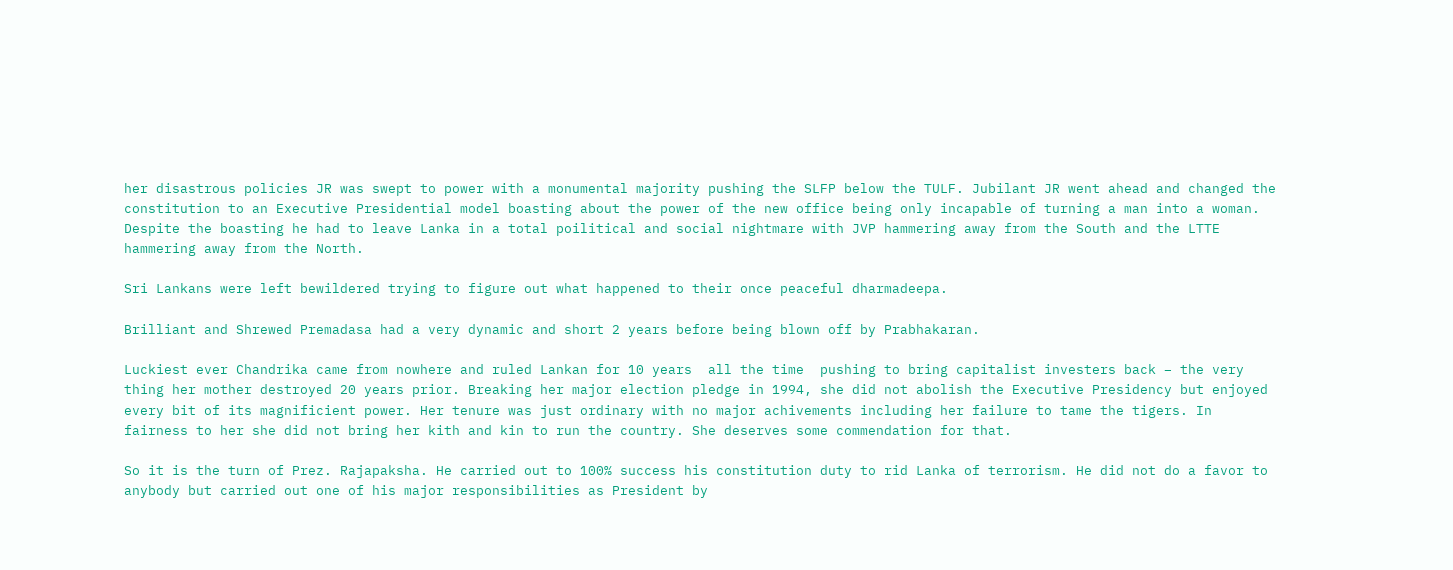her disastrous policies JR was swept to power with a monumental majority pushing the SLFP below the TULF. Jubilant JR went ahead and changed the constitution to an Executive Presidential model boasting about the power of the new office being only incapable of turning a man into a woman. Despite the boasting he had to leave Lanka in a total poilitical and social nightmare with JVP hammering away from the South and the LTTE hammering away from the North.

Sri Lankans were left bewildered trying to figure out what happened to their once peaceful dharmadeepa.

Brilliant and Shrewed Premadasa had a very dynamic and short 2 years before being blown off by Prabhakaran.

Luckiest ever Chandrika came from nowhere and ruled Lankan for 10 years  all the time  pushing to bring capitalist investers back – the very thing her mother destroyed 20 years prior. Breaking her major election pledge in 1994, she did not abolish the Executive Presidency but enjoyed every bit of its magnificient power. Her tenure was just ordinary with no major achivements including her failure to tame the tigers. In fairness to her she did not bring her kith and kin to run the country. She deserves some commendation for that.

So it is the turn of Prez. Rajapaksha. He carried out to 100% success his constitution duty to rid Lanka of terrorism. He did not do a favor to anybody but carried out one of his major responsibilities as President by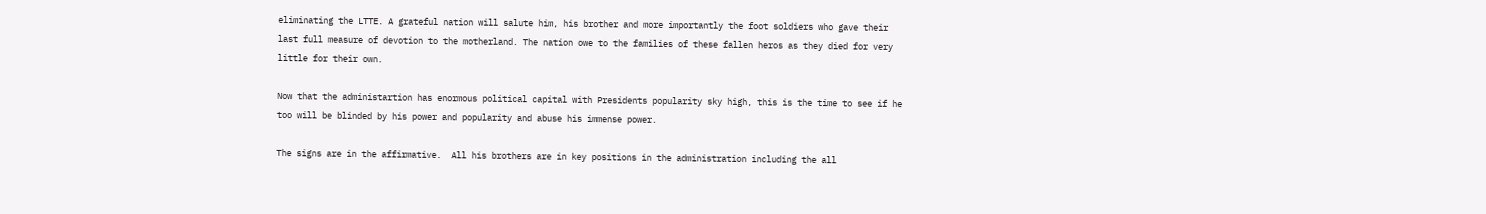eliminating the LTTE. A grateful nation will salute him, his brother and more importantly the foot soldiers who gave their last full measure of devotion to the motherland. The nation owe to the families of these fallen heros as they died for very little for their own.

Now that the administartion has enormous political capital with Presidents popularity sky high, this is the time to see if he too will be blinded by his power and popularity and abuse his immense power.

The signs are in the affirmative.  All his brothers are in key positions in the administration including the all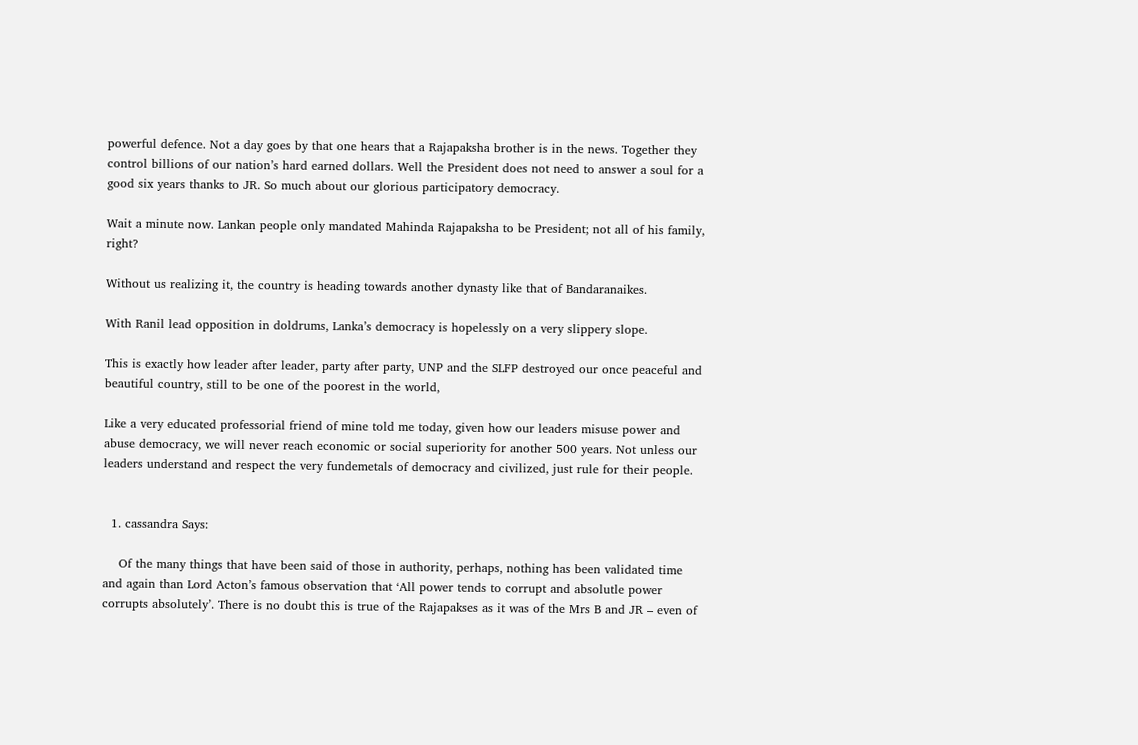powerful defence. Not a day goes by that one hears that a Rajapaksha brother is in the news. Together they control billions of our nation’s hard earned dollars. Well the President does not need to answer a soul for a good six years thanks to JR. So much about our glorious participatory democracy.

Wait a minute now. Lankan people only mandated Mahinda Rajapaksha to be President; not all of his family, right?

Without us realizing it, the country is heading towards another dynasty like that of Bandaranaikes.

With Ranil lead opposition in doldrums, Lanka’s democracy is hopelessly on a very slippery slope.

This is exactly how leader after leader, party after party, UNP and the SLFP destroyed our once peaceful and beautiful country, still to be one of the poorest in the world,

Like a very educated professorial friend of mine told me today, given how our leaders misuse power and abuse democracy, we will never reach economic or social superiority for another 500 years. Not unless our leaders understand and respect the very fundemetals of democracy and civilized, just rule for their people.


  1. cassandra Says:

    Of the many things that have been said of those in authority, perhaps, nothing has been validated time and again than Lord Acton’s famous observation that ‘All power tends to corrupt and absolutle power corrupts absolutely’. There is no doubt this is true of the Rajapakses as it was of the Mrs B and JR – even of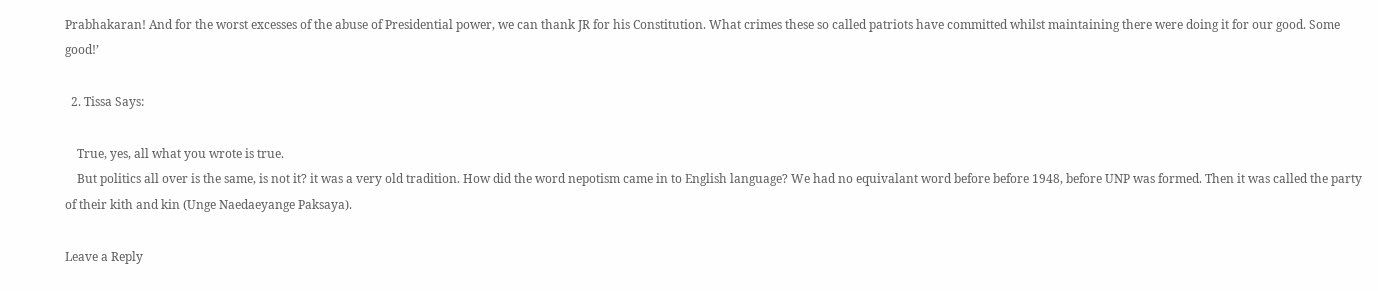Prabhakaran! And for the worst excesses of the abuse of Presidential power, we can thank JR for his Constitution. What crimes these so called patriots have committed whilst maintaining there were doing it for our good. Some good!’

  2. Tissa Says:

    True, yes, all what you wrote is true.
    But politics all over is the same, is not it? it was a very old tradition. How did the word nepotism came in to English language? We had no equivalant word before before 1948, before UNP was formed. Then it was called the party of their kith and kin (Unge Naedaeyange Paksaya).

Leave a Reply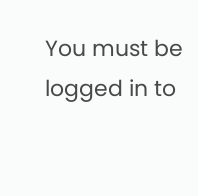You must be logged in to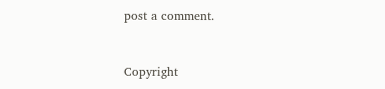post a comment.



Copyright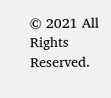© 2021 All Rights Reserved.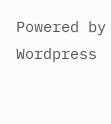Powered by Wordpress